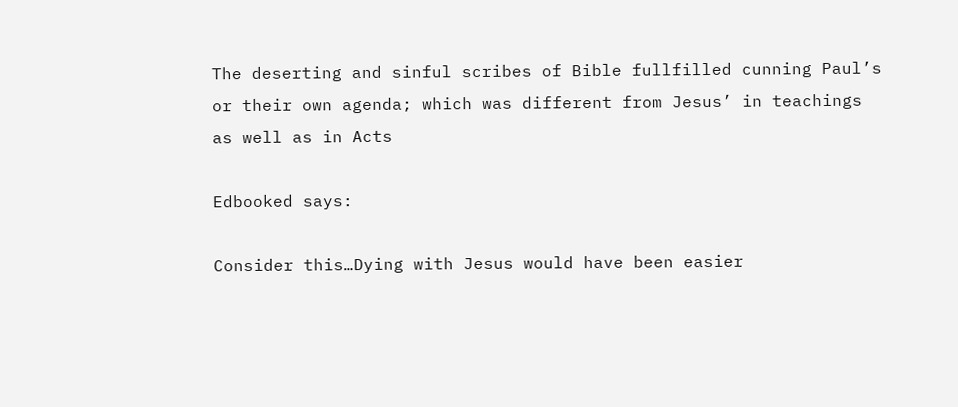The deserting and sinful scribes of Bible fullfilled cunning Paul’s or their own agenda; which was different from Jesus’ in teachings as well as in Acts

Edbooked says:

Consider this…Dying with Jesus would have been easier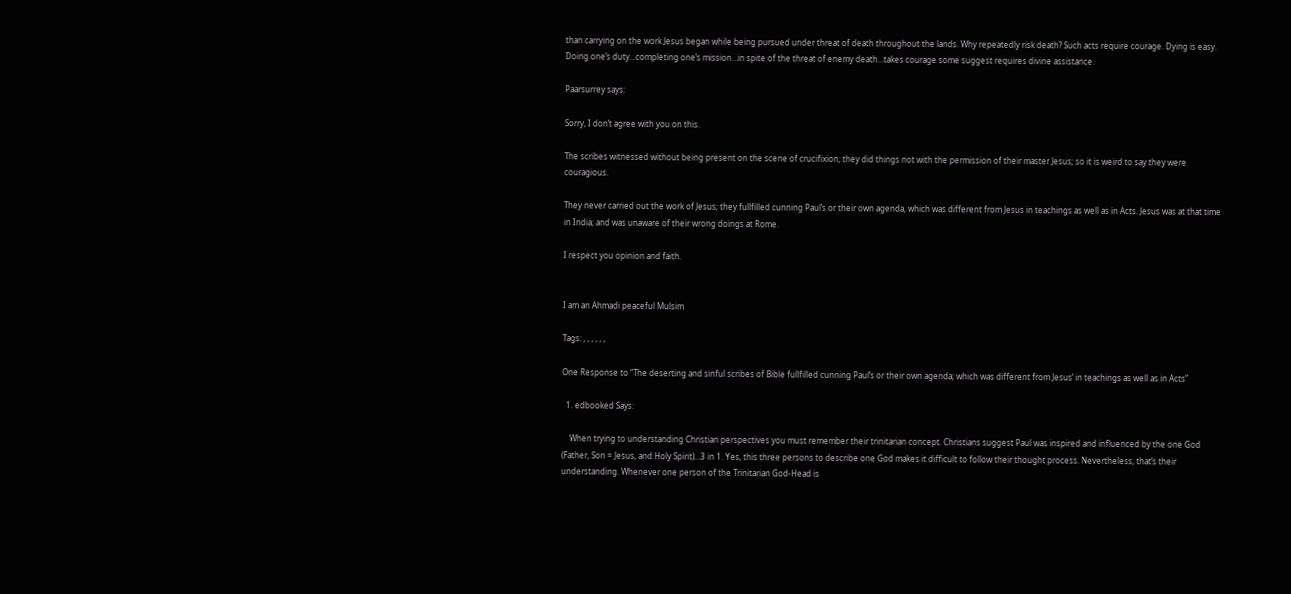than carrying on the work Jesus began while being pursued under threat of death throughout the lands. Why repeatedly risk death? Such acts require courage. Dying is easy. Doing one’s duty…completing one’s mission…in spite of the threat of enemy death…takes courage some suggest requires divine assistance.

Paarsurrey says:

Sorry, I don’t agree with you on this.

The scribes witnessed without being present on the scene of crucifixion; they did things not with the permission of their master Jesus; so it is weird to say they were couragious.

They never carried out the work of Jesus; they fullfilled cunning Paul’s or their own agenda, which was different from Jesus in teachings as well as in Acts. Jesus was at that time in India; and was unaware of their wrong doings at Rome.

I respect you opinion and faith.


I am an Ahmadi peaceful Mulsim

Tags: , , , , , ,

One Response to “The deserting and sinful scribes of Bible fullfilled cunning Paul’s or their own agenda; which was different from Jesus’ in teachings as well as in Acts”

  1. edbooked Says:

    When trying to understanding Christian perspectives you must remember their trinitarian concept. Christians suggest Paul was inspired and influenced by the one God (Father, Son = Jesus, and Holy Spirit)…3 in 1. Yes, this three persons to describe one God makes it difficult to follow their thought process. Nevertheless, that’s their understanding. Whenever one person of the Trinitarian God-Head is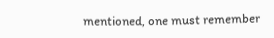mentioned, one must remember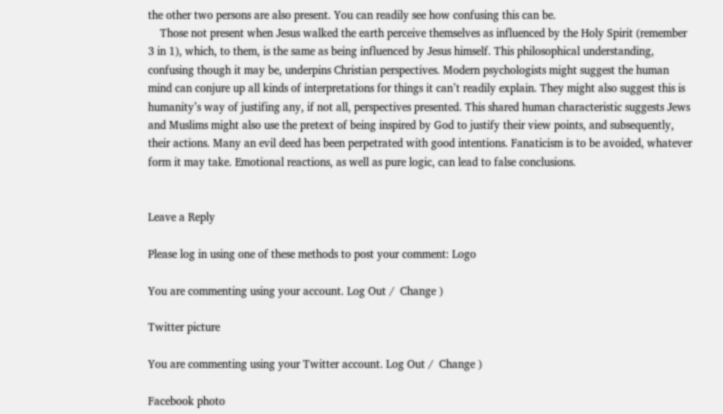the other two persons are also present. You can readily see how confusing this can be.
    Those not present when Jesus walked the earth perceive themselves as influenced by the Holy Spirit (remember 3 in 1), which, to them, is the same as being influenced by Jesus himself. This philosophical understanding, confusing though it may be, underpins Christian perspectives. Modern psychologists might suggest the human mind can conjure up all kinds of interpretations for things it can’t readily explain. They might also suggest this is humanity’s way of justifing any, if not all, perspectives presented. This shared human characteristic suggests Jews and Muslims might also use the pretext of being inspired by God to justify their view points, and subsequently, their actions. Many an evil deed has been perpetrated with good intentions. Fanaticism is to be avoided, whatever form it may take. Emotional reactions, as well as pure logic, can lead to false conclusions.


Leave a Reply

Please log in using one of these methods to post your comment: Logo

You are commenting using your account. Log Out /  Change )

Twitter picture

You are commenting using your Twitter account. Log Out /  Change )

Facebook photo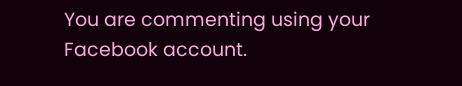You are commenting using your Facebook account.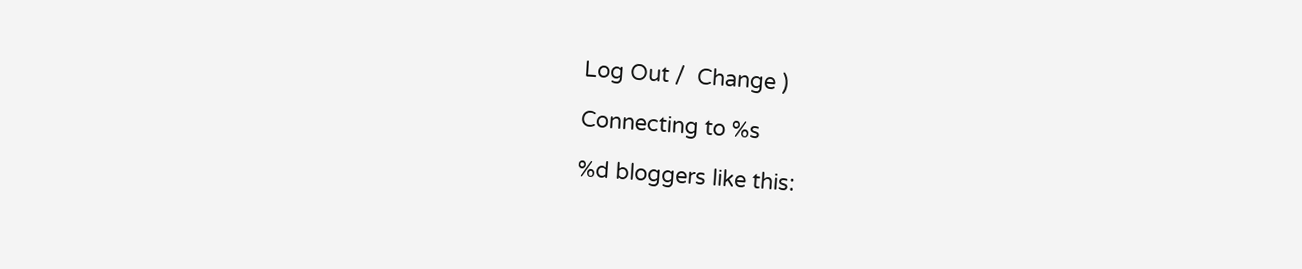Log Out /  Change )

Connecting to %s

%d bloggers like this: